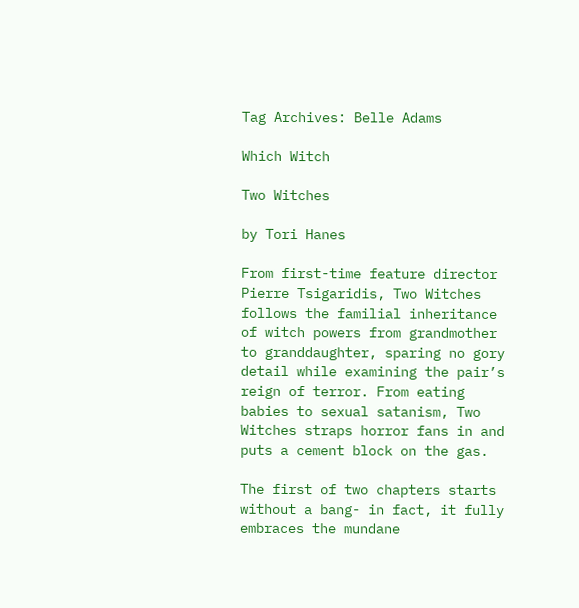Tag Archives: Belle Adams

Which Witch

Two Witches

by Tori Hanes

From first-time feature director Pierre Tsigaridis, Two Witches follows the familial inheritance of witch powers from grandmother to granddaughter, sparing no gory detail while examining the pair’s reign of terror. From eating babies to sexual satanism, Two Witches straps horror fans in and puts a cement block on the gas.

The first of two chapters starts without a bang- in fact, it fully embraces the mundane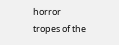horror tropes of the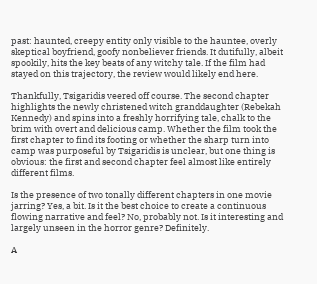past: haunted, creepy entity only visible to the hauntee, overly skeptical boyfriend, goofy nonbeliever friends. It dutifully, albeit spookily, hits the key beats of any witchy tale. If the film had stayed on this trajectory, the review would likely end here.

Thankfully, Tsigaridis veered off course. The second chapter highlights the newly christened witch granddaughter (Rebekah Kennedy) and spins into a freshly horrifying tale, chalk to the brim with overt and delicious camp. Whether the film took the first chapter to find its footing or whether the sharp turn into camp was purposeful by Tsigaridis is unclear, but one thing is obvious: the first and second chapter feel almost like entirely different films.

Is the presence of two tonally different chapters in one movie jarring? Yes, a bit. Is it the best choice to create a continuous flowing narrative and feel? No, probably not. Is it interesting and largely unseen in the horror genre? Definitely.

A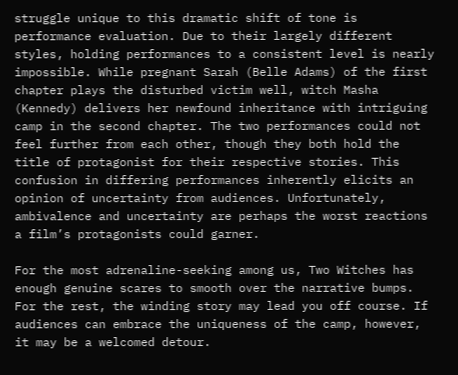struggle unique to this dramatic shift of tone is performance evaluation. Due to their largely different styles, holding performances to a consistent level is nearly impossible. While pregnant Sarah (Belle Adams) of the first chapter plays the disturbed victim well, witch Masha (Kennedy) delivers her newfound inheritance with intriguing camp in the second chapter. The two performances could not feel further from each other, though they both hold the title of protagonist for their respective stories. This confusion in differing performances inherently elicits an opinion of uncertainty from audiences. Unfortunately, ambivalence and uncertainty are perhaps the worst reactions a film’s protagonists could garner.

For the most adrenaline-seeking among us, Two Witches has enough genuine scares to smooth over the narrative bumps. For the rest, the winding story may lead you off course. If audiences can embrace the uniqueness of the camp, however, it may be a welcomed detour.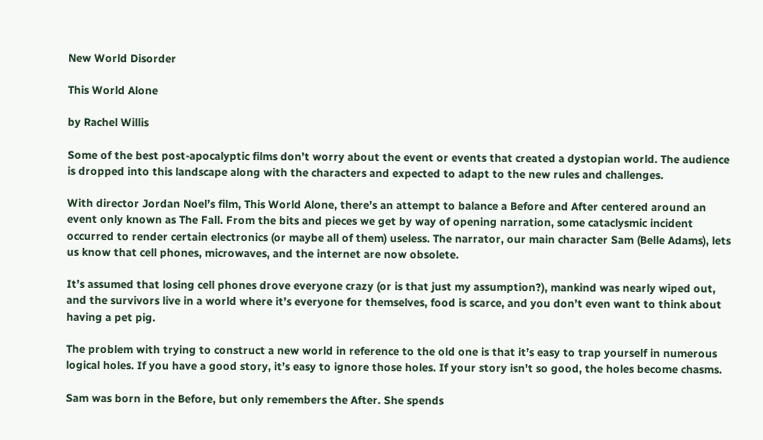New World Disorder

This World Alone

by Rachel Willis

Some of the best post-apocalyptic films don’t worry about the event or events that created a dystopian world. The audience is dropped into this landscape along with the characters and expected to adapt to the new rules and challenges.

With director Jordan Noel’s film, This World Alone, there’s an attempt to balance a Before and After centered around an event only known as The Fall. From the bits and pieces we get by way of opening narration, some cataclysmic incident occurred to render certain electronics (or maybe all of them) useless. The narrator, our main character Sam (Belle Adams), lets us know that cell phones, microwaves, and the internet are now obsolete.

It’s assumed that losing cell phones drove everyone crazy (or is that just my assumption?), mankind was nearly wiped out, and the survivors live in a world where it’s everyone for themselves, food is scarce, and you don’t even want to think about having a pet pig.

The problem with trying to construct a new world in reference to the old one is that it’s easy to trap yourself in numerous logical holes. If you have a good story, it’s easy to ignore those holes. If your story isn’t so good, the holes become chasms.

Sam was born in the Before, but only remembers the After. She spends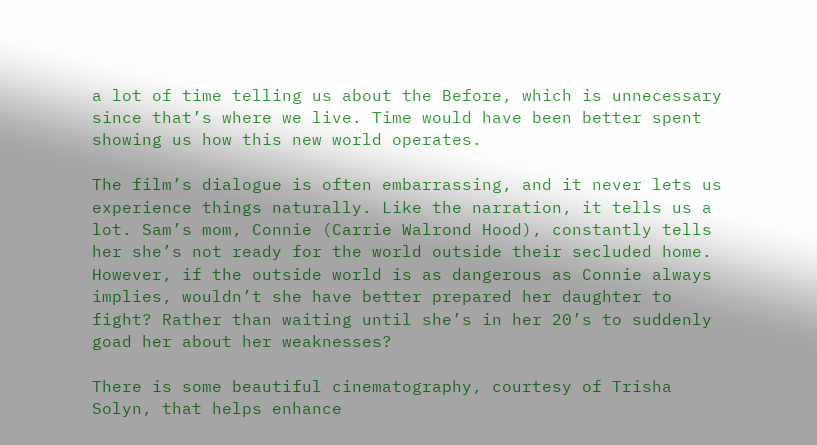a lot of time telling us about the Before, which is unnecessary since that’s where we live. Time would have been better spent showing us how this new world operates.

The film’s dialogue is often embarrassing, and it never lets us experience things naturally. Like the narration, it tells us a lot. Sam’s mom, Connie (Carrie Walrond Hood), constantly tells her she’s not ready for the world outside their secluded home. However, if the outside world is as dangerous as Connie always implies, wouldn’t she have better prepared her daughter to fight? Rather than waiting until she’s in her 20’s to suddenly goad her about her weaknesses?

There is some beautiful cinematography, courtesy of Trisha Solyn, that helps enhance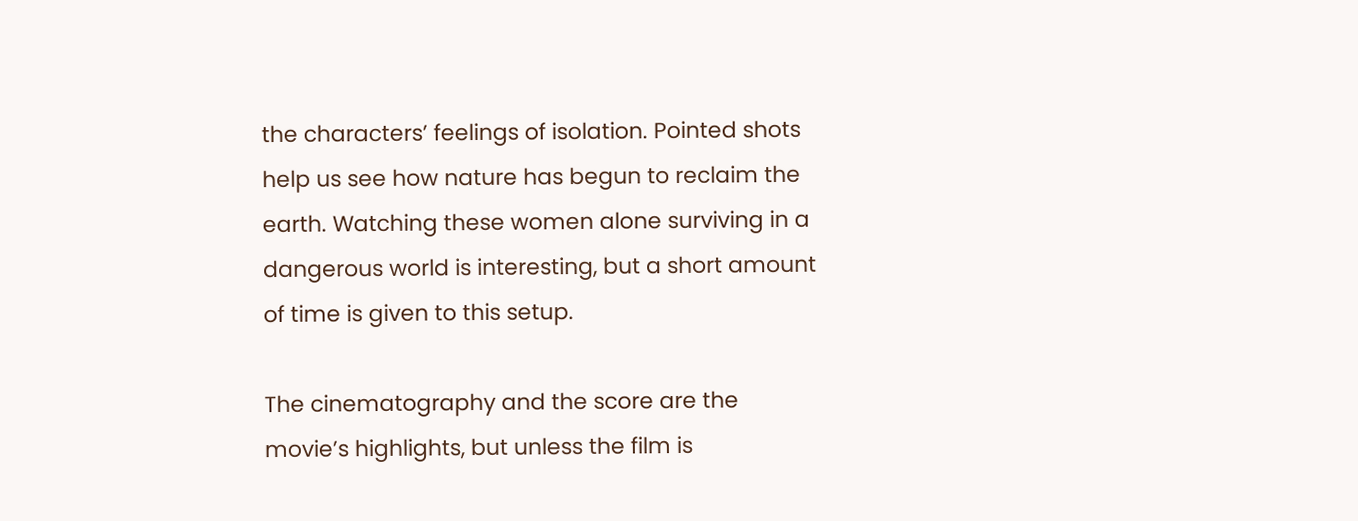the characters’ feelings of isolation. Pointed shots help us see how nature has begun to reclaim the earth. Watching these women alone surviving in a dangerous world is interesting, but a short amount of time is given to this setup.

The cinematography and the score are the movie’s highlights, but unless the film is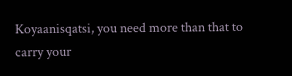Koyaanisqatsi, you need more than that to carry your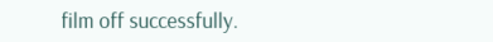film off successfully.